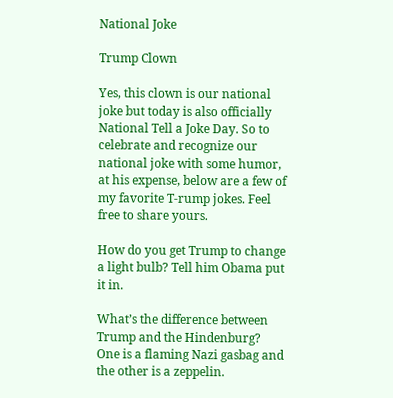National Joke

Trump Clown

Yes, this clown is our national joke but today is also officially National Tell a Joke Day. So to celebrate and recognize our national joke with some humor, at his expense, below are a few of my favorite T-rump jokes. Feel free to share yours.

How do you get Trump to change a light bulb? Tell him Obama put it in.

What’s the difference between Trump and the Hindenburg? One is a flaming Nazi gasbag and the other is a zeppelin.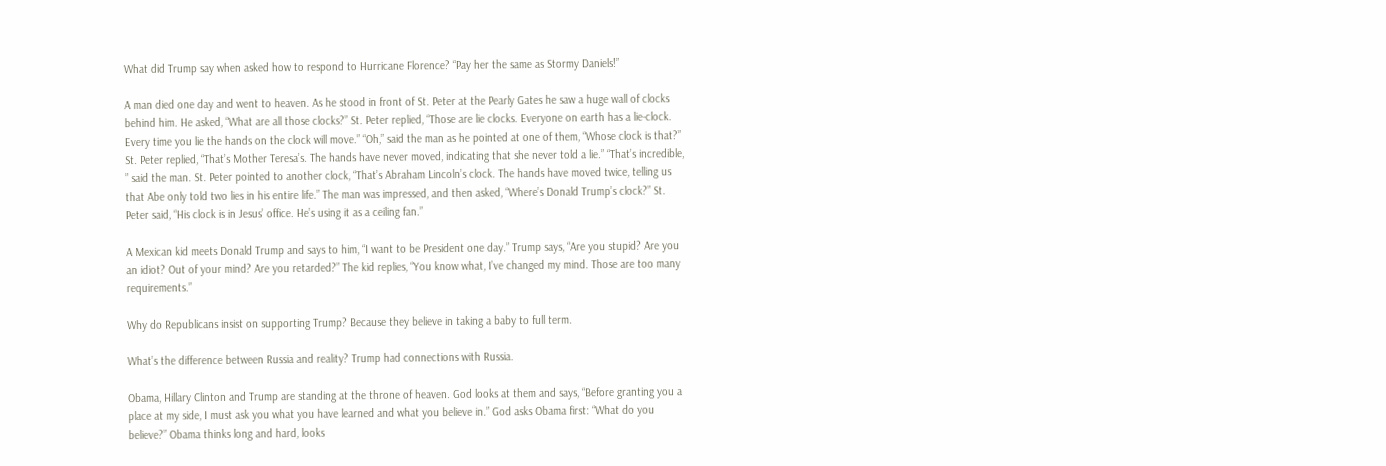What did Trump say when asked how to respond to Hurricane Florence? “Pay her the same as Stormy Daniels!”

A man died one day and went to heaven. As he stood in front of St. Peter at the Pearly Gates he saw a huge wall of clocks behind him. He asked, “What are all those clocks?” St. Peter replied, “Those are lie clocks. Everyone on earth has a lie-clock. Every time you lie the hands on the clock will move.” “Oh,” said the man as he pointed at one of them, “Whose clock is that?” St. Peter replied, “That’s Mother Teresa’s. The hands have never moved, indicating that she never told a lie.” “That’s incredible, ” said the man. St. Peter pointed to another clock, “That’s Abraham Lincoln’s clock. The hands have moved twice, telling us that Abe only told two lies in his entire life.” The man was impressed, and then asked, “Where’s Donald Trump’s clock?” St. Peter said, “His clock is in Jesus’ office. He’s using it as a ceiling fan.”

A Mexican kid meets Donald Trump and says to him, “I want to be President one day.” Trump says, “Are you stupid? Are you an idiot? Out of your mind? Are you retarded?” The kid replies, “You know what, I’ve changed my mind. Those are too many requirements.”

Why do Republicans insist on supporting Trump? Because they believe in taking a baby to full term.

What’s the difference between Russia and reality? Trump had connections with Russia.

Obama, Hillary Clinton and Trump are standing at the throne of heaven. God looks at them and says, “Before granting you a place at my side, I must ask you what you have learned and what you believe in.” God asks Obama first: “What do you believe?” Obama thinks long and hard, looks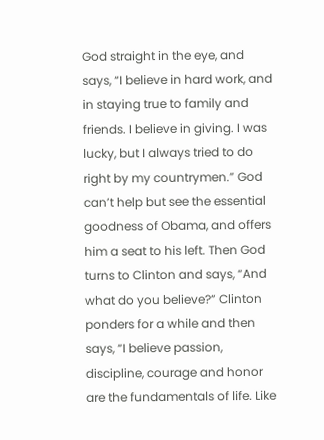God straight in the eye, and says, “I believe in hard work, and in staying true to family and friends. I believe in giving. I was lucky, but I always tried to do right by my countrymen.” God can’t help but see the essential goodness of Obama, and offers him a seat to his left. Then God turns to Clinton and says, “And what do you believe?” Clinton ponders for a while and then says, “I believe passion, discipline, courage and honor are the fundamentals of life. Like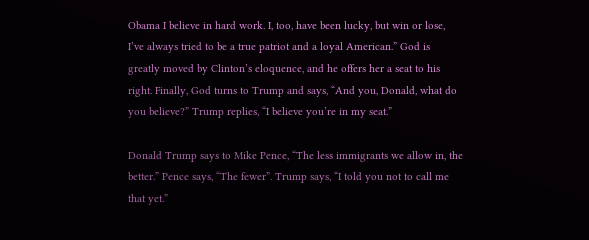Obama I believe in hard work. I, too, have been lucky, but win or lose, I’ve always tried to be a true patriot and a loyal American.” God is greatly moved by Clinton’s eloquence, and he offers her a seat to his right. Finally, God turns to Trump and says, “And you, Donald, what do you believe?” Trump replies, “I believe you’re in my seat.”

Donald Trump says to Mike Pence, “The less immigrants we allow in, the better.” Pence says, “The fewer”. Trump says, “I told you not to call me that yet.”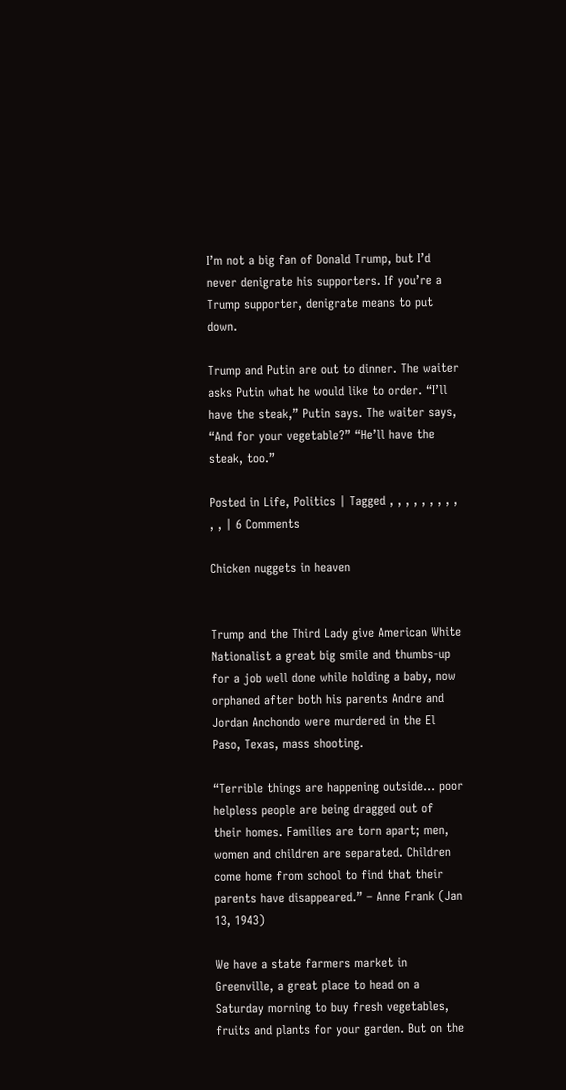I’m not a big fan of Donald Trump, but I’d never denigrate his supporters. If you’re a Trump supporter, denigrate means to put down.

Trump and Putin are out to dinner. The waiter asks Putin what he would like to order. “I’ll have the steak,” Putin says. The waiter says, “And for your vegetable?” “He’ll have the steak, too.”

Posted in Life, Politics | Tagged , , , , , , , , , , , | 6 Comments

Chicken nuggets in heaven


Trump and the Third Lady give American White Nationalist a great big smile and thumbs-up for a job well done while holding a baby, now orphaned after both his parents Andre and Jordan Anchondo were murdered in the El Paso, Texas, mass shooting.

“Terrible things are happening outside… poor helpless people are being dragged out of their homes. Families are torn apart; men, women and children are separated. Children come home from school to find that their parents have disappeared.” – Anne Frank (Jan 13, 1943)

We have a state farmers market in Greenville, a great place to head on a Saturday morning to buy fresh vegetables, fruits and plants for your garden. But on the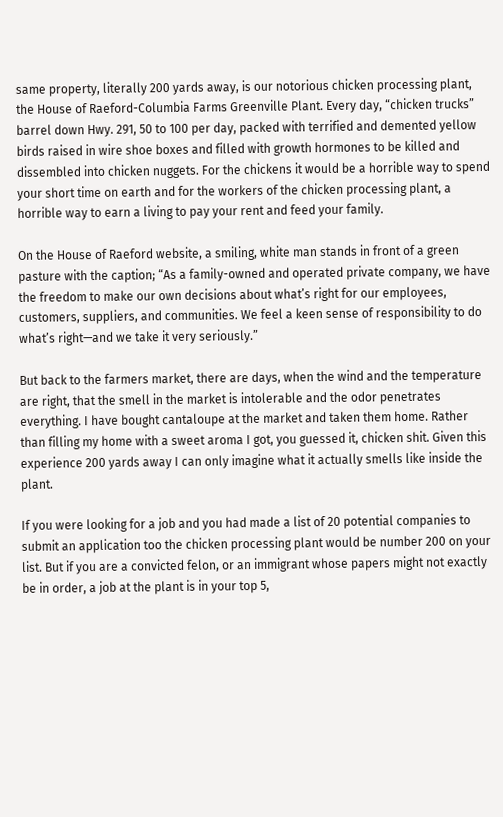same property, literally 200 yards away, is our notorious chicken processing plant, the House of Raeford-Columbia Farms Greenville Plant. Every day, “chicken trucks” barrel down Hwy. 291, 50 to 100 per day, packed with terrified and demented yellow birds raised in wire shoe boxes and filled with growth hormones to be killed and dissembled into chicken nuggets. For the chickens it would be a horrible way to spend your short time on earth and for the workers of the chicken processing plant, a horrible way to earn a living to pay your rent and feed your family.

On the House of Raeford website, a smiling, white man stands in front of a green pasture with the caption; “As a family-owned and operated private company, we have the freedom to make our own decisions about what’s right for our employees, customers, suppliers, and communities. We feel a keen sense of responsibility to do what’s right—and we take it very seriously.”

But back to the farmers market, there are days, when the wind and the temperature are right, that the smell in the market is intolerable and the odor penetrates everything. I have bought cantaloupe at the market and taken them home. Rather than filling my home with a sweet aroma I got, you guessed it, chicken shit. Given this experience 200 yards away I can only imagine what it actually smells like inside the plant.

If you were looking for a job and you had made a list of 20 potential companies to submit an application too the chicken processing plant would be number 200 on your list. But if you are a convicted felon, or an immigrant whose papers might not exactly be in order, a job at the plant is in your top 5,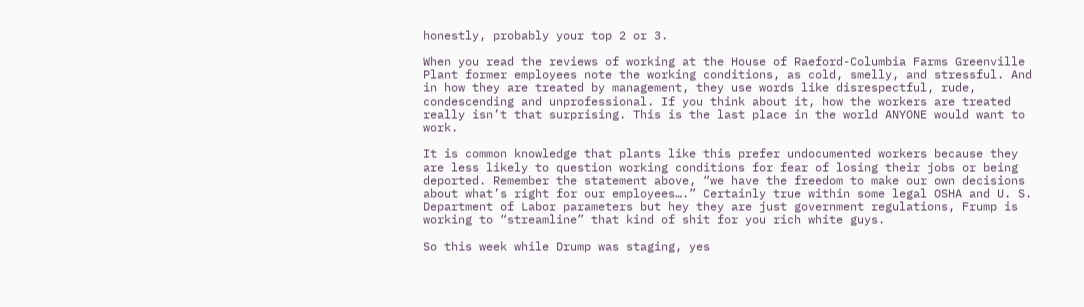honestly, probably your top 2 or 3.

When you read the reviews of working at the House of Raeford-Columbia Farms Greenville Plant former employees note the working conditions, as cold, smelly, and stressful. And in how they are treated by management, they use words like disrespectful, rude, condescending and unprofessional. If you think about it, how the workers are treated really isn’t that surprising. This is the last place in the world ANYONE would want to work.

It is common knowledge that plants like this prefer undocumented workers because they are less likely to question working conditions for fear of losing their jobs or being deported. Remember the statement above, “we have the freedom to make our own decisions about what’s right for our employees….” Certainly true within some legal OSHA and U. S. Department of Labor parameters but hey they are just government regulations, Frump is working to “streamline” that kind of shit for you rich white guys.

So this week while Drump was staging, yes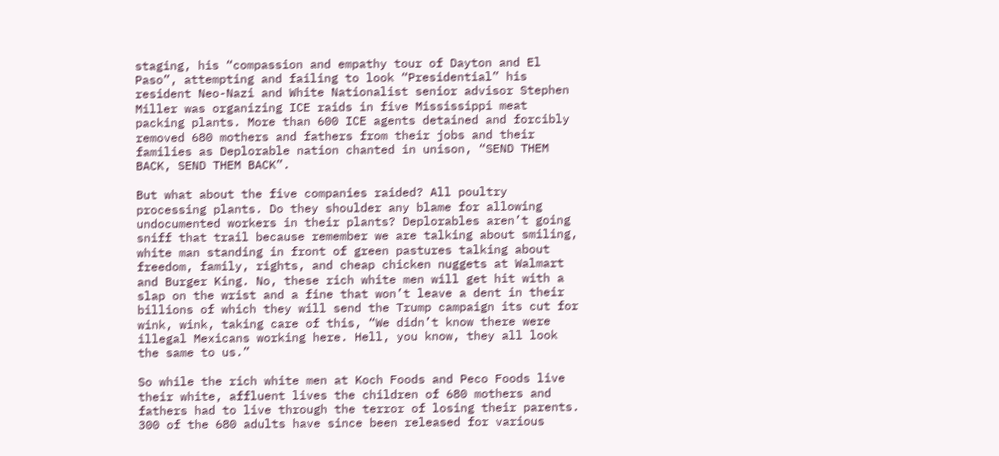staging, his “compassion and empathy tour of Dayton and El Paso”, attempting and failing to look “Presidential” his resident Neo-Nazi and White Nationalist senior advisor Stephen Miller was organizing ICE raids in five Mississippi meat packing plants. More than 600 ICE agents detained and forcibly removed 680 mothers and fathers from their jobs and their families as Deplorable nation chanted in unison, “SEND THEM BACK, SEND THEM BACK”.

But what about the five companies raided? All poultry processing plants. Do they shoulder any blame for allowing undocumented workers in their plants? Deplorables aren’t going sniff that trail because remember we are talking about smiling, white man standing in front of green pastures talking about freedom, family, rights, and cheap chicken nuggets at Walmart and Burger King. No, these rich white men will get hit with a slap on the wrist and a fine that won’t leave a dent in their billions of which they will send the Trump campaign its cut for wink, wink, taking care of this, “We didn’t know there were illegal Mexicans working here. Hell, you know, they all look the same to us.”

So while the rich white men at Koch Foods and Peco Foods live their white, affluent lives the children of 680 mothers and fathers had to live through the terror of losing their parents. 300 of the 680 adults have since been released for various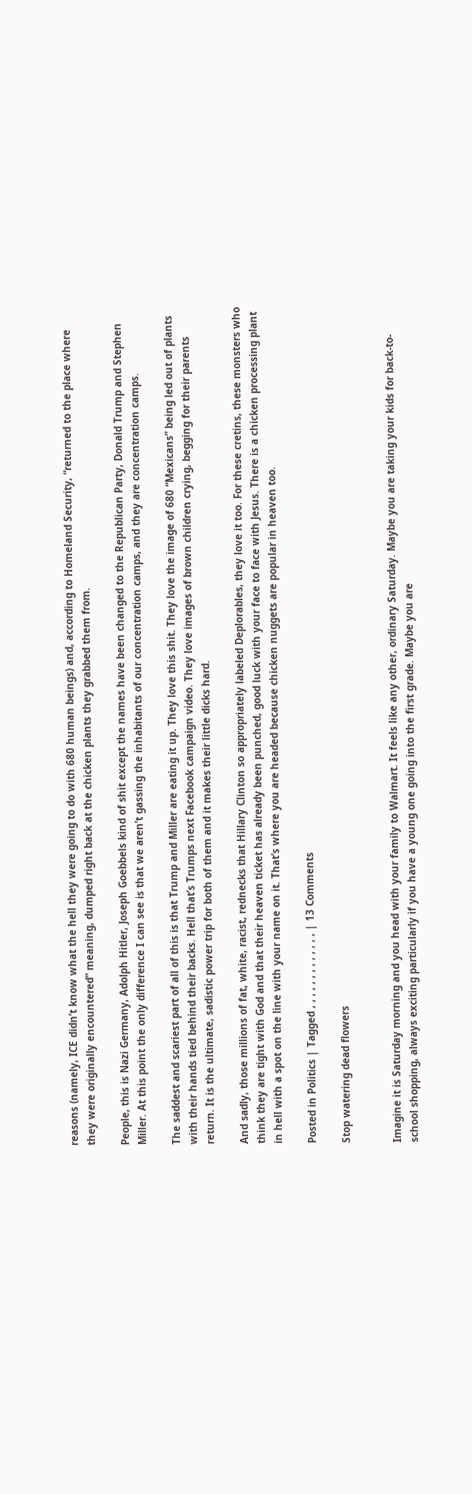reasons (namely, ICE didn’t know what the hell they were going to do with 680 human beings) and, according to Homeland Security, “returned to the place where they were originally encountered” meaning, dumped right back at the chicken plants they grabbed them from.

People, this is Nazi Germany, Adolph Hitler, Joseph Goebbels kind of shit except the names have been changed to the Republican Party, Donald Trump and Stephen Miller. At this point the only difference I can see is that we aren’t gassing the inhabitants of our concentration camps, and they are concentration camps.

The saddest and scariest part of all of this is that Trump and Miller are eating it up. They love this shit. They love the image of 680 “Mexicans” being led out of plants with their hands tied behind their backs. Hell that’s Trumps next Facebook campaign video. They love images of brown children crying, begging for their parents return. It is the ultimate, sadistic power trip for both of them and it makes their little dicks hard.

And sadly, those millions of fat, white, racist, rednecks that Hillary Clinton so appropriately labeled Deplorables, they love it too. For these cretins, these monsters who think they are tight with God and that their heaven ticket has already been punched, good luck with your face to face with Jesus. There is a chicken processing plant in hell with a spot on the line with your name on it. That’s where you are headed because chicken nuggets are popular in heaven too.

Posted in Politics | Tagged , , , , , , , , , , , , , | 13 Comments

Stop watering dead flowers


Imagine it is Saturday morning and you head with your family to Walmart. It feels like any other, ordinary Saturday. Maybe you are taking your kids for back-to-school shopping, always exciting particularly if you have a young one going into the first grade. Maybe you are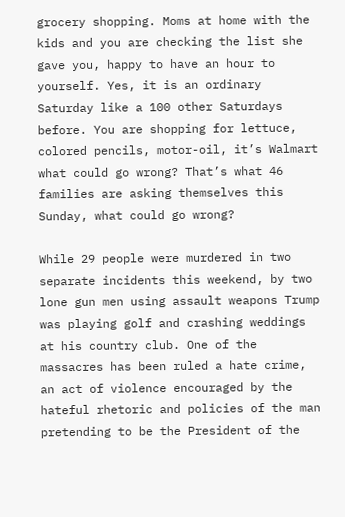grocery shopping. Moms at home with the kids and you are checking the list she gave you, happy to have an hour to yourself. Yes, it is an ordinary Saturday like a 100 other Saturdays before. You are shopping for lettuce, colored pencils, motor-oil, it’s Walmart what could go wrong? That’s what 46 families are asking themselves this Sunday, what could go wrong?

While 29 people were murdered in two separate incidents this weekend, by two lone gun men using assault weapons Trump was playing golf and crashing weddings at his country club. One of the massacres has been ruled a hate crime, an act of violence encouraged by the hateful rhetoric and policies of the man pretending to be the President of the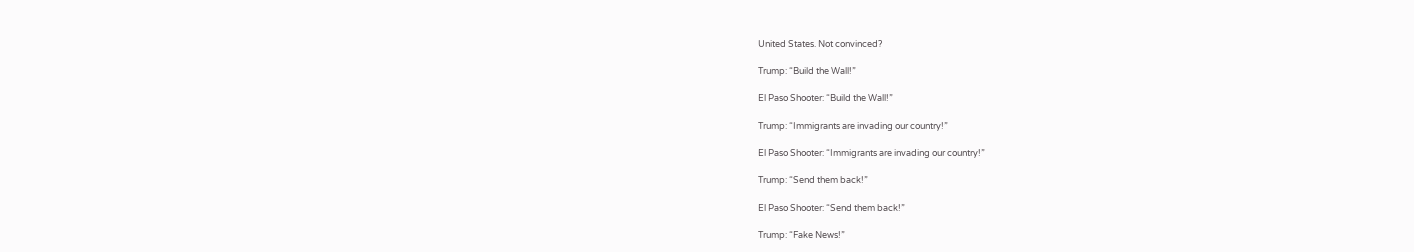United States. Not convinced?

Trump: “Build the Wall!”

El Paso Shooter: “Build the Wall!”

Trump: “Immigrants are invading our country!”

El Paso Shooter: “Immigrants are invading our country!”

Trump: “Send them back!”

El Paso Shooter: “Send them back!”

Trump: “Fake News!”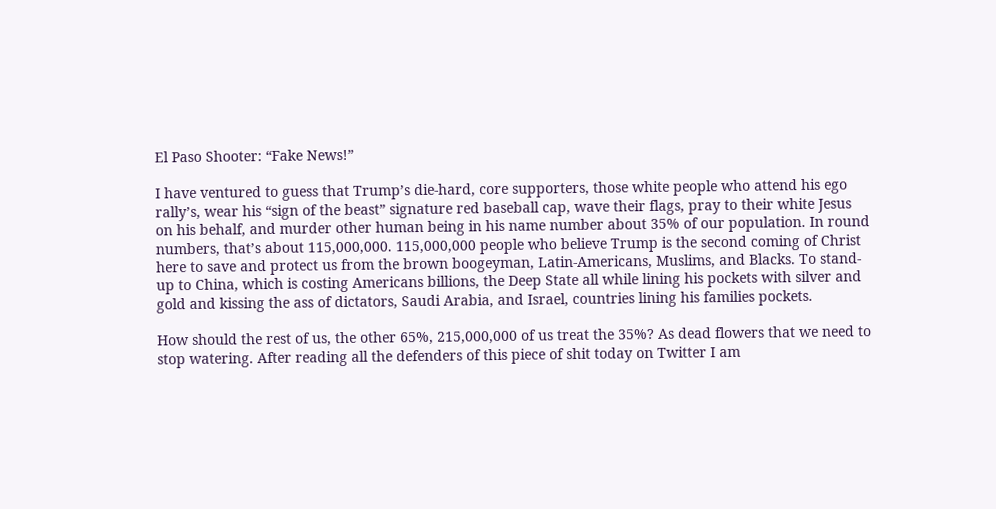El Paso Shooter: “Fake News!”

I have ventured to guess that Trump’s die-hard, core supporters, those white people who attend his ego rally’s, wear his “sign of the beast” signature red baseball cap, wave their flags, pray to their white Jesus on his behalf, and murder other human being in his name number about 35% of our population. In round numbers, that’s about 115,000,000. 115,000,000 people who believe Trump is the second coming of Christ here to save and protect us from the brown boogeyman, Latin-Americans, Muslims, and Blacks. To stand-up to China, which is costing Americans billions, the Deep State all while lining his pockets with silver and gold and kissing the ass of dictators, Saudi Arabia, and Israel, countries lining his families pockets.

How should the rest of us, the other 65%, 215,000,000 of us treat the 35%? As dead flowers that we need to stop watering. After reading all the defenders of this piece of shit today on Twitter I am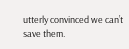utterly convinced we can’t save them.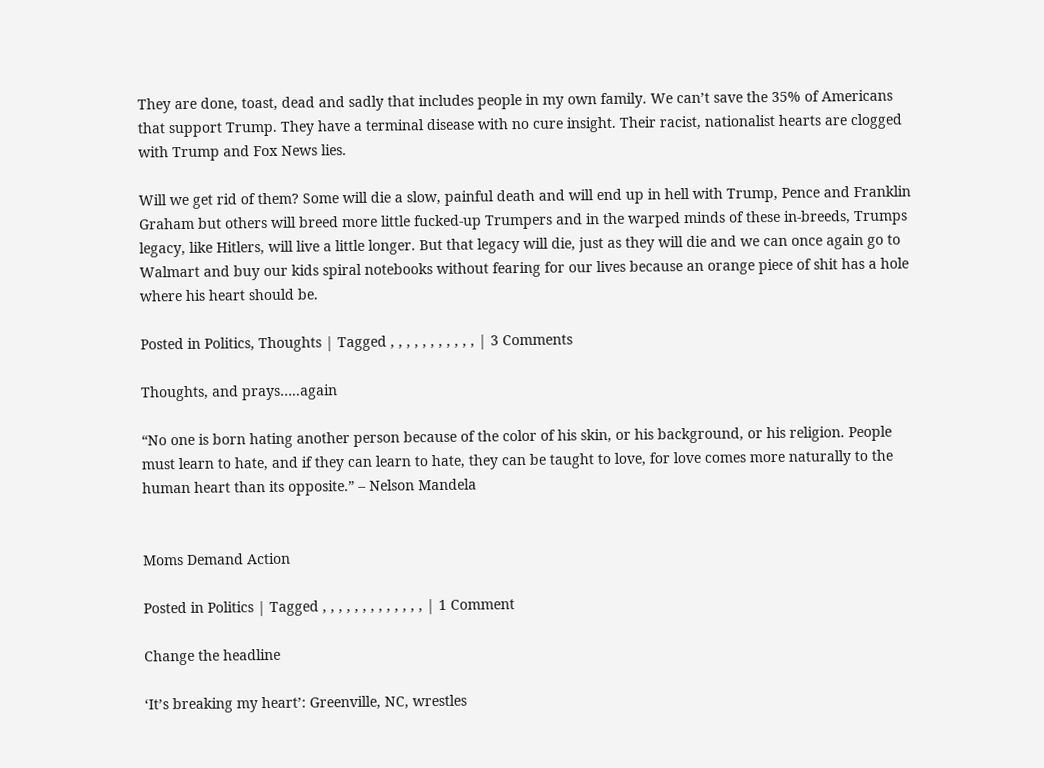They are done, toast, dead and sadly that includes people in my own family. We can’t save the 35% of Americans that support Trump. They have a terminal disease with no cure insight. Their racist, nationalist hearts are clogged with Trump and Fox News lies.

Will we get rid of them? Some will die a slow, painful death and will end up in hell with Trump, Pence and Franklin Graham but others will breed more little fucked-up Trumpers and in the warped minds of these in-breeds, Trumps legacy, like Hitlers, will live a little longer. But that legacy will die, just as they will die and we can once again go to Walmart and buy our kids spiral notebooks without fearing for our lives because an orange piece of shit has a hole where his heart should be.

Posted in Politics, Thoughts | Tagged , , , , , , , , , , , | 3 Comments

Thoughts, and prays…..again

“No one is born hating another person because of the color of his skin, or his background, or his religion. People must learn to hate, and if they can learn to hate, they can be taught to love, for love comes more naturally to the human heart than its opposite.” – Nelson Mandela


Moms Demand Action

Posted in Politics | Tagged , , , , , , , , , , , , , | 1 Comment

Change the headline

‘It’s breaking my heart’: Greenville, NC, wrestles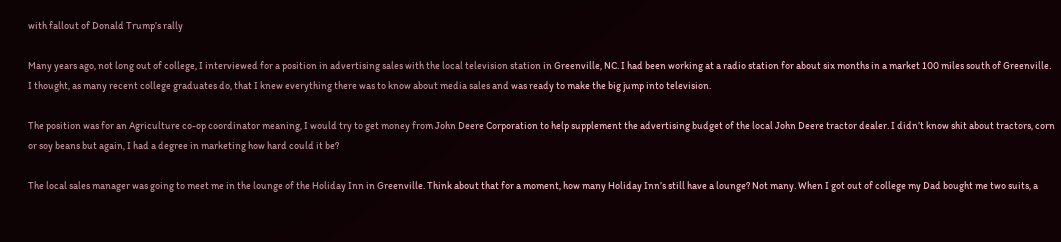with fallout of Donald Trump’s rally

Many years ago, not long out of college, I interviewed for a position in advertising sales with the local television station in Greenville, NC. I had been working at a radio station for about six months in a market 100 miles south of Greenville. I thought, as many recent college graduates do, that I knew everything there was to know about media sales and was ready to make the big jump into television.

The position was for an Agriculture co-op coordinator meaning, I would try to get money from John Deere Corporation to help supplement the advertising budget of the local John Deere tractor dealer. I didn’t know shit about tractors, corn or soy beans but again, I had a degree in marketing how hard could it be?

The local sales manager was going to meet me in the lounge of the Holiday Inn in Greenville. Think about that for a moment, how many Holiday Inn’s still have a lounge? Not many. When I got out of college my Dad bought me two suits, a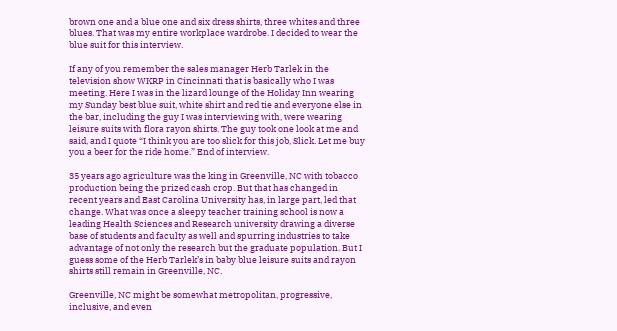brown one and a blue one and six dress shirts, three whites and three blues. That was my entire workplace wardrobe. I decided to wear the blue suit for this interview.

If any of you remember the sales manager Herb Tarlek in the television show WKRP in Cincinnati that is basically who I was meeting. Here I was in the lizard lounge of the Holiday Inn wearing my Sunday best blue suit, white shirt and red tie and everyone else in the bar, including the guy I was interviewing with, were wearing leisure suits with flora rayon shirts. The guy took one look at me and said, and I quote “I think you are too slick for this job, Slick. Let me buy you a beer for the ride home.” End of interview.

35 years ago agriculture was the king in Greenville, NC with tobacco production being the prized cash crop. But that has changed in recent years and East Carolina University has, in large part, led that change. What was once a sleepy teacher training school is now a leading Health Sciences and Research university drawing a diverse base of students and faculty as well and spurring industries to take advantage of not only the research but the graduate population. But I guess some of the Herb Tarlek’s in baby blue leisure suits and rayon shirts still remain in Greenville, NC.

Greenville, NC might be somewhat metropolitan, progressive, inclusive, and even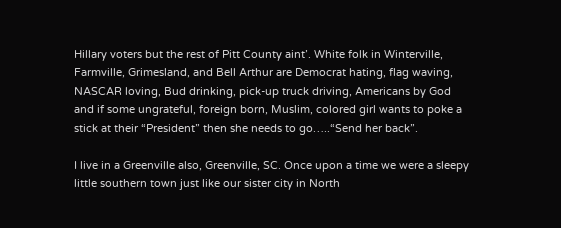Hillary voters but the rest of Pitt County aint’. White folk in Winterville, Farmville, Grimesland, and Bell Arthur are Democrat hating, flag waving, NASCAR loving, Bud drinking, pick-up truck driving, Americans by God and if some ungrateful, foreign born, Muslim, colored girl wants to poke a stick at their “President” then she needs to go…..“Send her back”.

I live in a Greenville also, Greenville, SC. Once upon a time we were a sleepy little southern town just like our sister city in North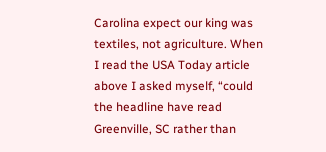Carolina expect our king was textiles, not agriculture. When I read the USA Today article above I asked myself, “could the headline have read Greenville, SC rather than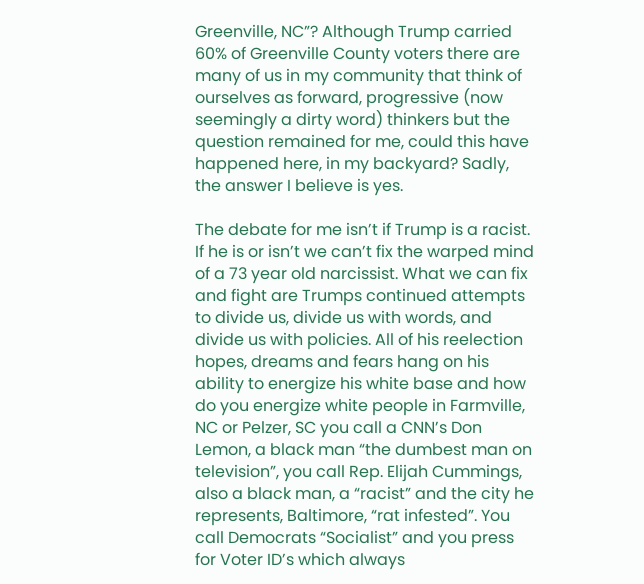Greenville, NC”? Although Trump carried 60% of Greenville County voters there are many of us in my community that think of ourselves as forward, progressive (now seemingly a dirty word) thinkers but the question remained for me, could this have happened here, in my backyard? Sadly, the answer I believe is yes.

The debate for me isn’t if Trump is a racist. If he is or isn’t we can’t fix the warped mind of a 73 year old narcissist. What we can fix and fight are Trumps continued attempts to divide us, divide us with words, and divide us with policies. All of his reelection hopes, dreams and fears hang on his ability to energize his white base and how do you energize white people in Farmville, NC or Pelzer, SC you call a CNN’s Don Lemon, a black man “the dumbest man on television”, you call Rep. Elijah Cummings, also a black man, a “racist” and the city he represents, Baltimore, “rat infested”. You call Democrats “Socialist” and you press for Voter ID’s which always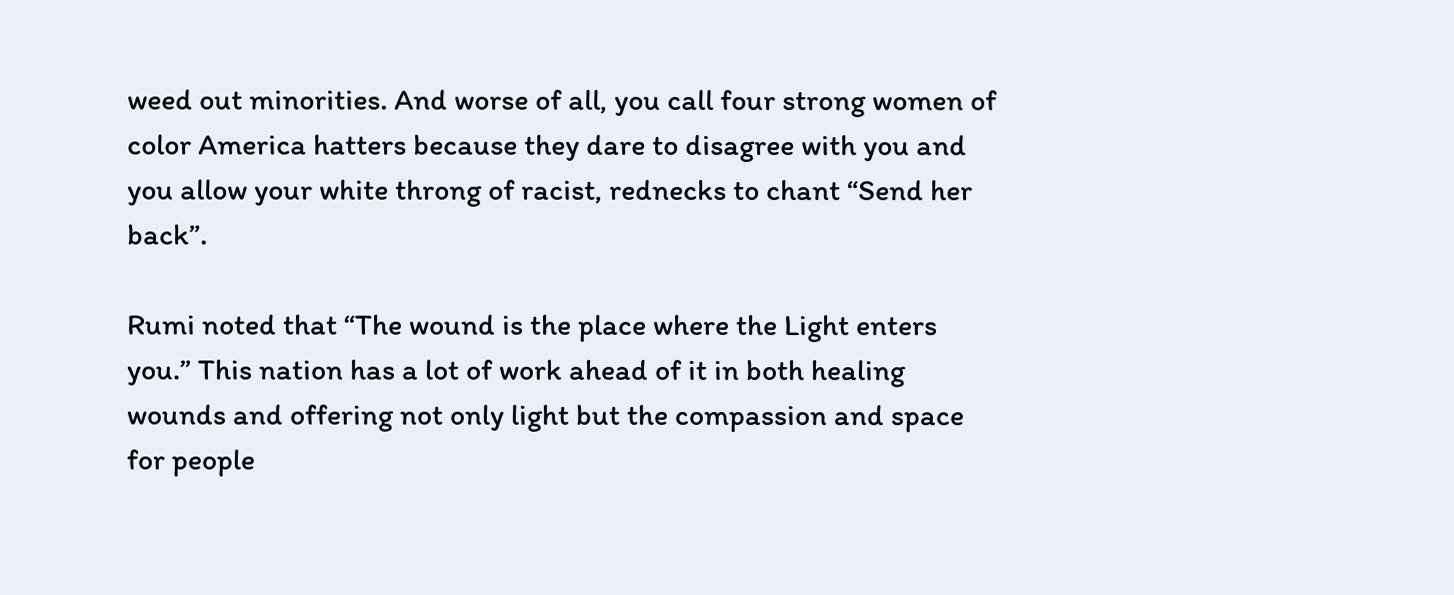weed out minorities. And worse of all, you call four strong women of color America hatters because they dare to disagree with you and you allow your white throng of racist, rednecks to chant “Send her back”.

Rumi noted that “The wound is the place where the Light enters you.” This nation has a lot of work ahead of it in both healing wounds and offering not only light but the compassion and space for people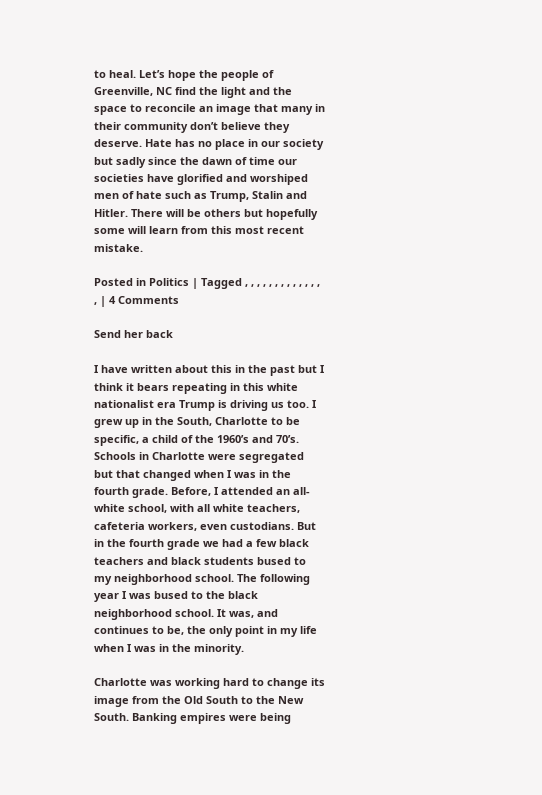to heal. Let’s hope the people of Greenville, NC find the light and the space to reconcile an image that many in their community don’t believe they deserve. Hate has no place in our society but sadly since the dawn of time our societies have glorified and worshiped men of hate such as Trump, Stalin and Hitler. There will be others but hopefully some will learn from this most recent mistake.

Posted in Politics | Tagged , , , , , , , , , , , , , , | 4 Comments

Send her back

I have written about this in the past but I think it bears repeating in this white nationalist era Trump is driving us too. I grew up in the South, Charlotte to be specific, a child of the 1960’s and 70’s. Schools in Charlotte were segregated but that changed when I was in the fourth grade. Before, I attended an all-white school, with all white teachers, cafeteria workers, even custodians. But in the fourth grade we had a few black teachers and black students bused to my neighborhood school. The following year I was bused to the black neighborhood school. It was, and continues to be, the only point in my life when I was in the minority.

Charlotte was working hard to change its image from the Old South to the New South. Banking empires were being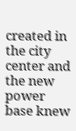created in the city center and the new power base knew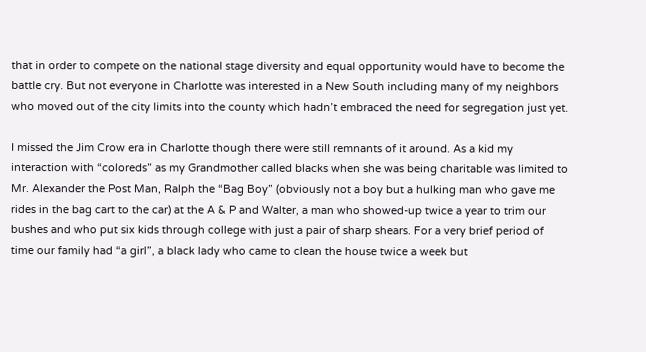that in order to compete on the national stage diversity and equal opportunity would have to become the battle cry. But not everyone in Charlotte was interested in a New South including many of my neighbors who moved out of the city limits into the county which hadn’t embraced the need for segregation just yet.

I missed the Jim Crow era in Charlotte though there were still remnants of it around. As a kid my interaction with “coloreds” as my Grandmother called blacks when she was being charitable was limited to Mr. Alexander the Post Man, Ralph the “Bag Boy” (obviously not a boy but a hulking man who gave me rides in the bag cart to the car) at the A & P and Walter, a man who showed-up twice a year to trim our bushes and who put six kids through college with just a pair of sharp shears. For a very brief period of time our family had “a girl”, a black lady who came to clean the house twice a week but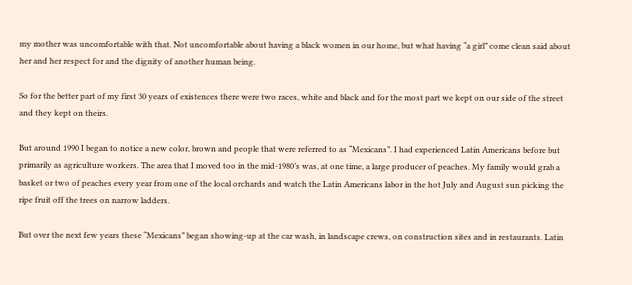my mother was uncomfortable with that. Not uncomfortable about having a black women in our home, but what having “a girl” come clean said about her and her respect for and the dignity of another human being.

So for the better part of my first 30 years of existences there were two races, white and black and for the most part we kept on our side of the street and they kept on theirs.

But around 1990 I began to notice a new color, brown and people that were referred to as “Mexicans”. I had experienced Latin Americans before but primarily as agriculture workers. The area that I moved too in the mid-1980’s was, at one time, a large producer of peaches. My family would grab a basket or two of peaches every year from one of the local orchards and watch the Latin Americans labor in the hot July and August sun picking the ripe fruit off the trees on narrow ladders.

But over the next few years these “Mexicans” began showing-up at the car wash, in landscape crews, on construction sites and in restaurants. Latin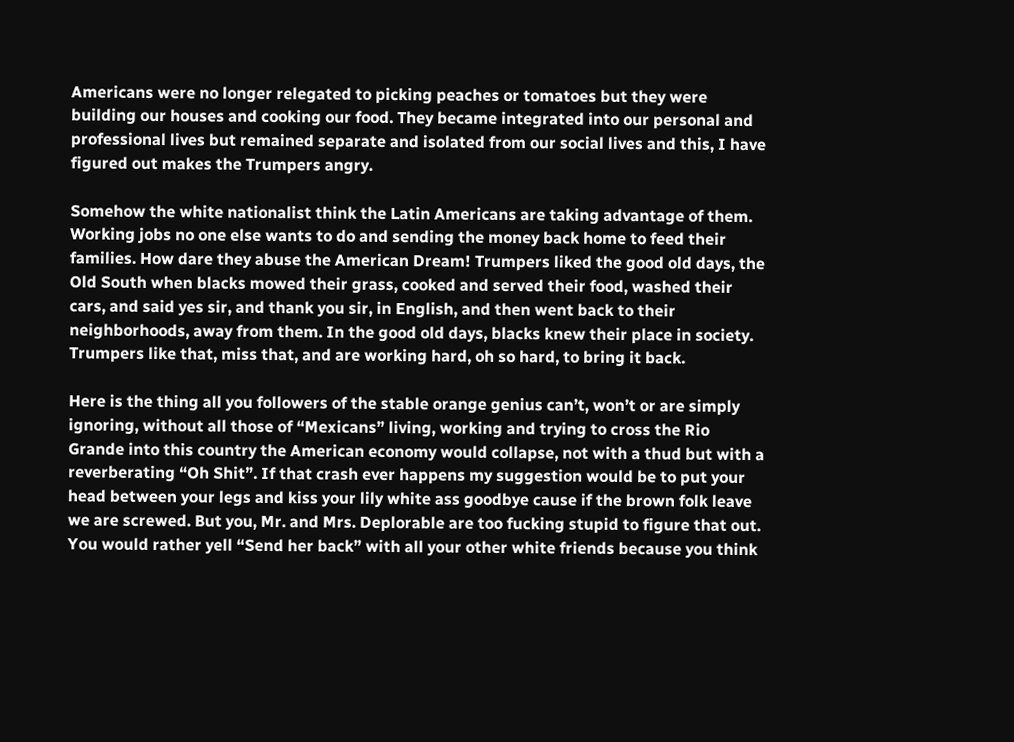Americans were no longer relegated to picking peaches or tomatoes but they were building our houses and cooking our food. They became integrated into our personal and professional lives but remained separate and isolated from our social lives and this, I have figured out makes the Trumpers angry.

Somehow the white nationalist think the Latin Americans are taking advantage of them. Working jobs no one else wants to do and sending the money back home to feed their families. How dare they abuse the American Dream! Trumpers liked the good old days, the Old South when blacks mowed their grass, cooked and served their food, washed their cars, and said yes sir, and thank you sir, in English, and then went back to their neighborhoods, away from them. In the good old days, blacks knew their place in society. Trumpers like that, miss that, and are working hard, oh so hard, to bring it back.

Here is the thing all you followers of the stable orange genius can’t, won’t or are simply ignoring, without all those of “Mexicans” living, working and trying to cross the Rio Grande into this country the American economy would collapse, not with a thud but with a reverberating “Oh Shit”. If that crash ever happens my suggestion would be to put your head between your legs and kiss your lily white ass goodbye cause if the brown folk leave we are screwed. But you, Mr. and Mrs. Deplorable are too fucking stupid to figure that out. You would rather yell “Send her back” with all your other white friends because you think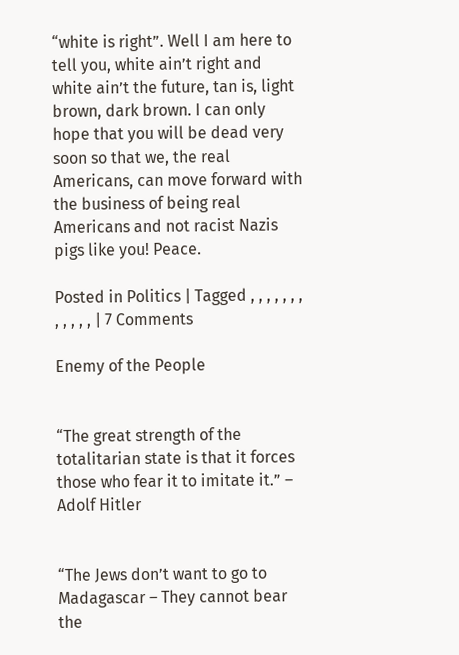“white is right”. Well I am here to tell you, white ain’t right and white ain’t the future, tan is, light brown, dark brown. I can only hope that you will be dead very soon so that we, the real Americans, can move forward with the business of being real Americans and not racist Nazis pigs like you! Peace.

Posted in Politics | Tagged , , , , , , , , , , , , | 7 Comments

Enemy of the People


“The great strength of the totalitarian state is that it forces those who fear it to imitate it.” – Adolf Hitler


“The Jews don’t want to go to Madagascar – They cannot bear the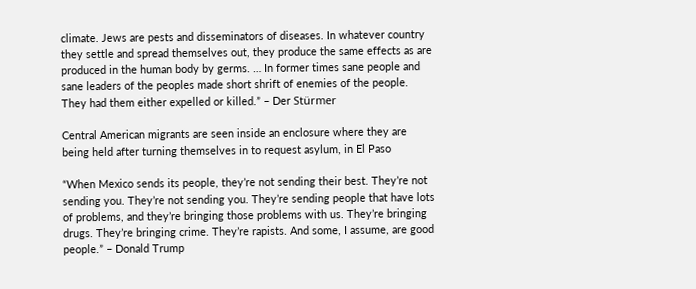climate. Jews are pests and disseminators of diseases. In whatever country they settle and spread themselves out, they produce the same effects as are produced in the human body by germs. … In former times sane people and sane leaders of the peoples made short shrift of enemies of the people. They had them either expelled or killed.” – Der Stürmer

Central American migrants are seen inside an enclosure where they are being held after turning themselves in to request asylum, in El Paso

“When Mexico sends its people, they’re not sending their best. They’re not sending you. They’re not sending you. They’re sending people that have lots of problems, and they’re bringing those problems with us. They’re bringing drugs. They’re bringing crime. They’re rapists. And some, I assume, are good people.” – Donald Trump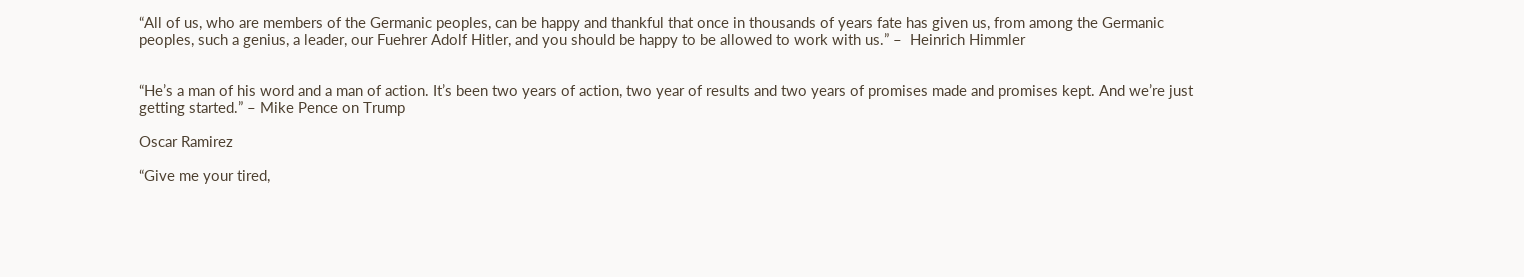“All of us, who are members of the Germanic peoples, can be happy and thankful that once in thousands of years fate has given us, from among the Germanic peoples, such a genius, a leader, our Fuehrer Adolf Hitler, and you should be happy to be allowed to work with us.” –  Heinrich Himmler


“He’s a man of his word and a man of action. It’s been two years of action, two year of results and two years of promises made and promises kept. And we’re just getting started.” – Mike Pence on Trump

Oscar Ramirez

“Give me your tired,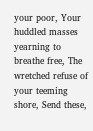your poor, Your huddled masses yearning to breathe free, The wretched refuse of your teeming shore, Send these,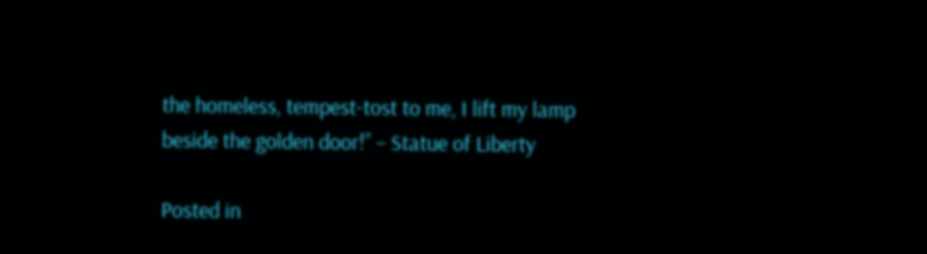the homeless, tempest-tost to me, I lift my lamp beside the golden door!” – Statue of Liberty

Posted in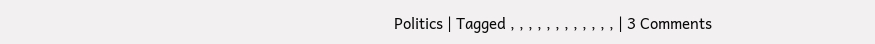Politics | Tagged , , , , , , , , , , , , | 3 Comments